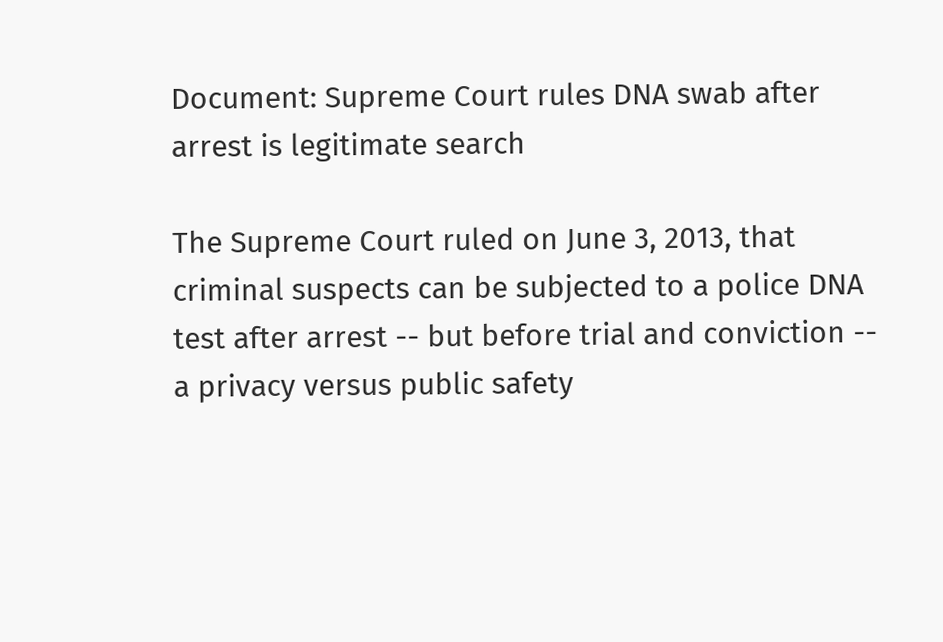Document: Supreme Court rules DNA swab after arrest is legitimate search

The Supreme Court ruled on June 3, 2013, that criminal suspects can be subjected to a police DNA test after arrest -- but before trial and conviction -- a privacy versus public safety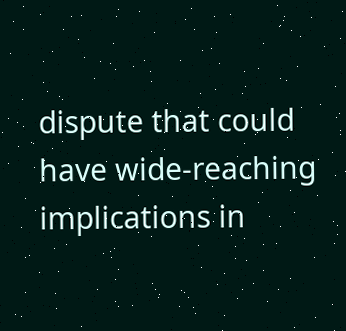dispute that could have wide-reaching implications in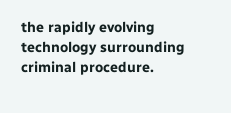the rapidly evolving technology surrounding criminal procedure.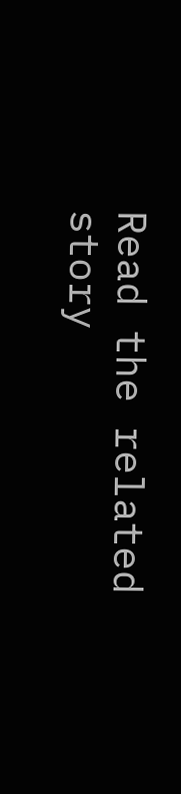Read the related story